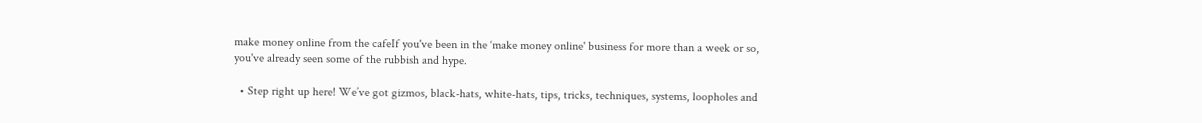make money online from the cafeIf you've been in the ‘make money online' business for more than a week or so, you've already seen some of the rubbish and hype.

  • Step right up here! We’ve got gizmos, black-hats, white-hats, tips, tricks, techniques, systems, loopholes and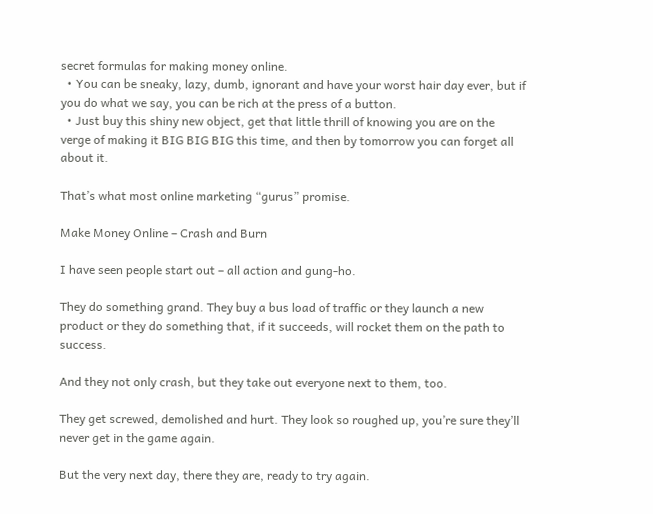secret formulas for making money online.
  • You can be sneaky, lazy, dumb, ignorant and have your worst hair day ever, but if you do what we say, you can be rich at the press of a button.
  • Just buy this shiny new object, get that little thrill of knowing you are on the verge of making it BIG BIG BIG this time, and then by tomorrow you can forget all about it.

That’s what most online marketing “gurus” promise.

Make Money Online – Crash and Burn

I have seen people start out – all action and gung-ho.

They do something grand. They buy a bus load of traffic or they launch a new product or they do something that, if it succeeds, will rocket them on the path to success.

And they not only crash, but they take out everyone next to them, too.

They get screwed, demolished and hurt. They look so roughed up, you’re sure they’ll never get in the game again.

But the very next day, there they are, ready to try again.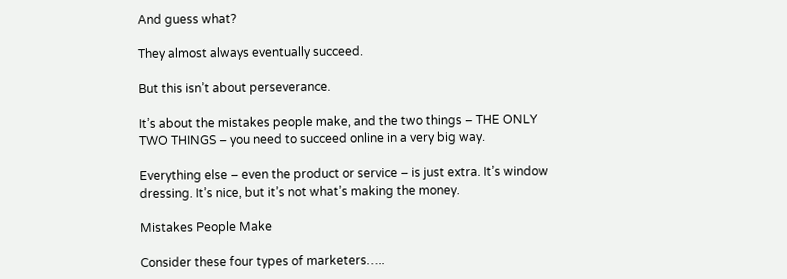And guess what?

They almost always eventually succeed.

But this isn’t about perseverance.

It’s about the mistakes people make, and the two things – THE ONLY TWO THINGS – you need to succeed online in a very big way.

Everything else – even the product or service – is just extra. It’s window dressing. It’s nice, but it’s not what’s making the money.

Mistakes People Make

Consider these four types of marketers…..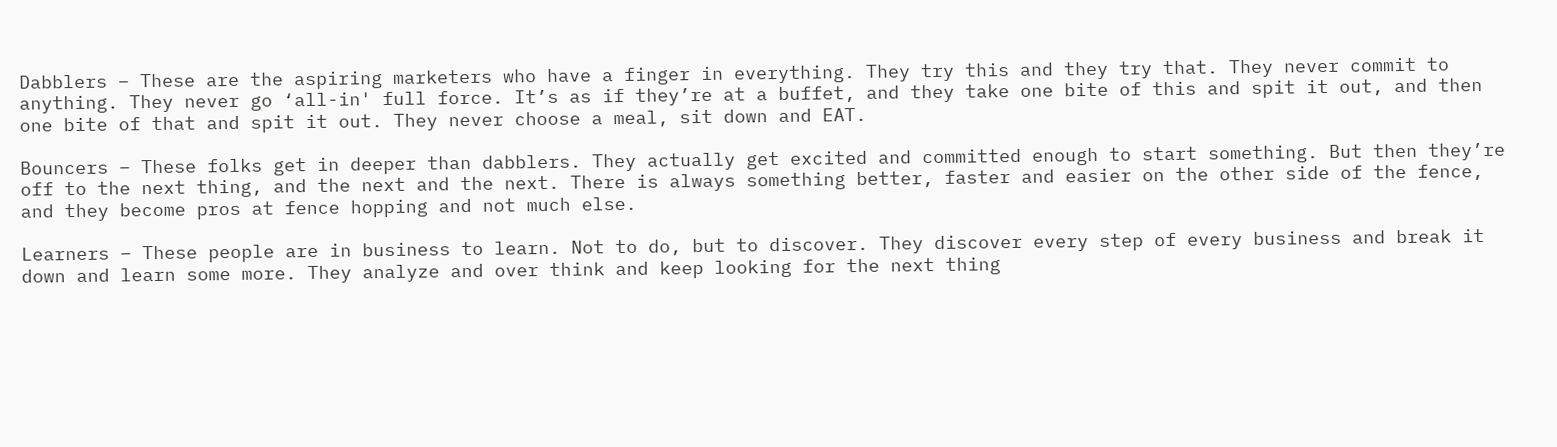Dabblers – These are the aspiring marketers who have a finger in everything. They try this and they try that. They never commit to anything. They never go ‘all-in' full force. It’s as if they’re at a buffet, and they take one bite of this and spit it out, and then one bite of that and spit it out. They never choose a meal, sit down and EAT.

Bouncers – These folks get in deeper than dabblers. They actually get excited and committed enough to start something. But then they’re off to the next thing, and the next and the next. There is always something better, faster and easier on the other side of the fence, and they become pros at fence hopping and not much else.

Learners – These people are in business to learn. Not to do, but to discover. They discover every step of every business and break it down and learn some more. They analyze and over think and keep looking for the next thing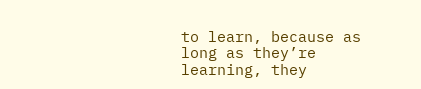to learn, because as long as they’re learning, they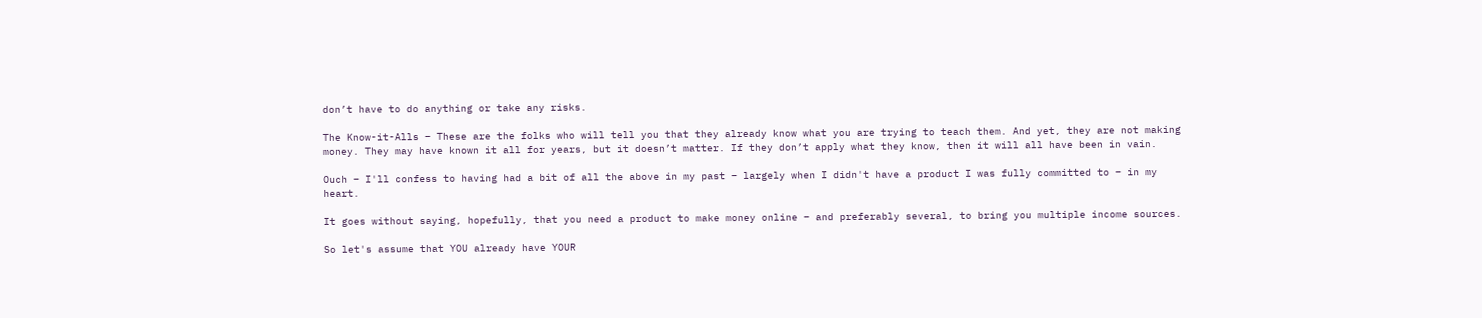don’t have to do anything or take any risks.

The Know-it-Alls – These are the folks who will tell you that they already know what you are trying to teach them. And yet, they are not making money. They may have known it all for years, but it doesn’t matter. If they don’t apply what they know, then it will all have been in vain.

Ouch – I'll confess to having had a bit of all the above in my past – largely when I didn't have a product I was fully committed to – in my heart.

It goes without saying, hopefully, that you need a product to make money online – and preferably several, to bring you multiple income sources.

So let's assume that YOU already have YOUR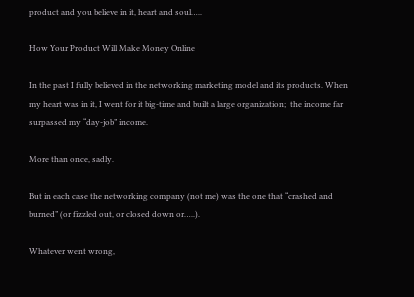product and you believe in it, heart and soul…..

How Your Product Will Make Money Online

In the past I fully believed in the networking marketing model and its products. When my heart was in it, I went for it big-time and built a large organization;  the income far surpassed my “day-job” income.

More than once, sadly.

But in each case the networking company (not me) was the one that “crashed and burned” (or fizzled out, or closed down or…..).

Whatever went wrong,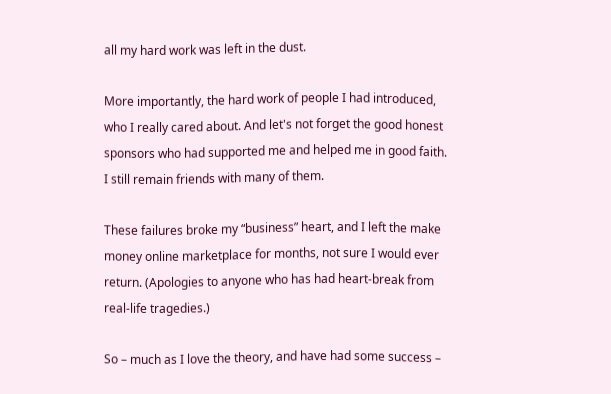all my hard work was left in the dust.

More importantly, the hard work of people I had introduced, who I really cared about. And let's not forget the good honest sponsors who had supported me and helped me in good faith. I still remain friends with many of them.

These failures broke my “business” heart, and I left the make money online marketplace for months, not sure I would ever return. (Apologies to anyone who has had heart-break from real-life tragedies.)

So – much as I love the theory, and have had some success –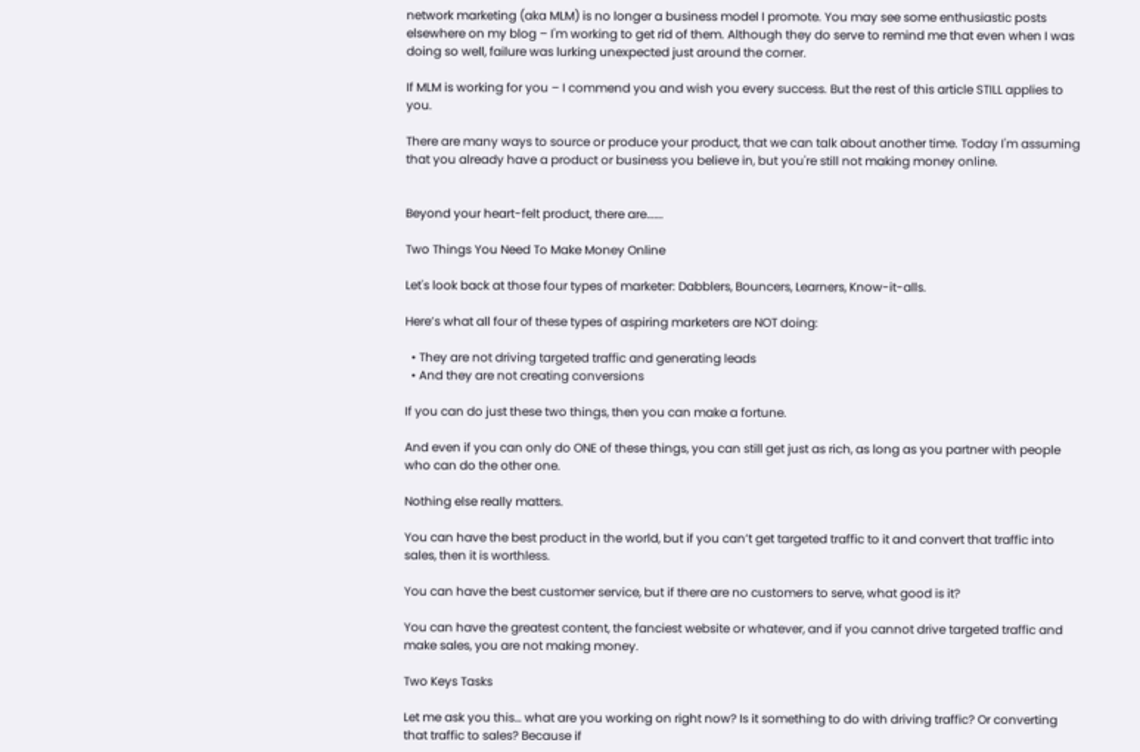network marketing (aka MLM) is no longer a business model I promote. You may see some enthusiastic posts elsewhere on my blog – I'm working to get rid of them. Although they do serve to remind me that even when I was doing so well, failure was lurking unexpected just around the corner.

If MLM is working for you – I commend you and wish you every success. But the rest of this article STILL applies to you.

There are many ways to source or produce your product, that we can talk about another time. Today I'm assuming that you already have a product or business you believe in, but you're still not making money online.


Beyond your heart-felt product, there are…….

Two Things You Need To Make Money Online

Let's look back at those four types of marketer: Dabblers, Bouncers, Learners, Know-it-alls.

Here’s what all four of these types of aspiring marketers are NOT doing:

  • They are not driving targeted traffic and generating leads
  • And they are not creating conversions

If you can do just these two things, then you can make a fortune.

And even if you can only do ONE of these things, you can still get just as rich, as long as you partner with people who can do the other one.

Nothing else really matters.

You can have the best product in the world, but if you can’t get targeted traffic to it and convert that traffic into sales, then it is worthless.

You can have the best customer service, but if there are no customers to serve, what good is it?

You can have the greatest content, the fanciest website or whatever, and if you cannot drive targeted traffic and make sales, you are not making money.

Two Keys Tasks

Let me ask you this… what are you working on right now? Is it something to do with driving traffic? Or converting that traffic to sales? Because if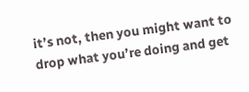it’s not, then you might want to drop what you’re doing and get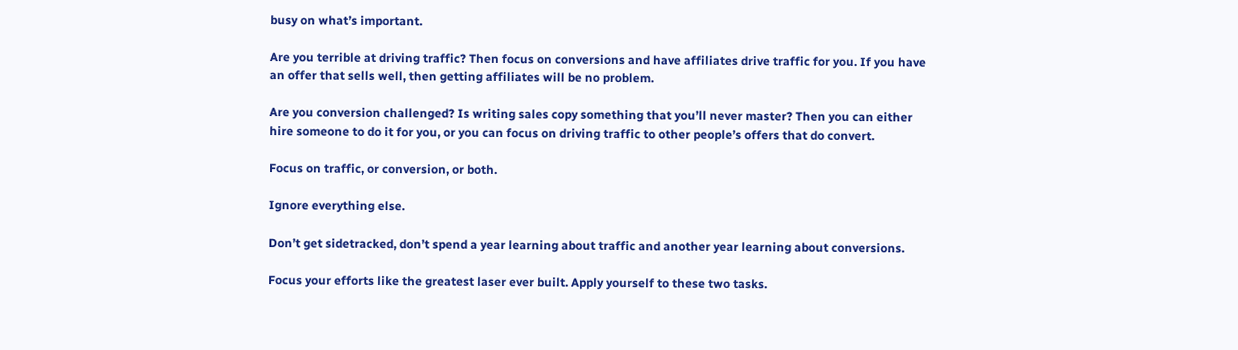busy on what’s important.

Are you terrible at driving traffic? Then focus on conversions and have affiliates drive traffic for you. If you have an offer that sells well, then getting affiliates will be no problem.

Are you conversion challenged? Is writing sales copy something that you’ll never master? Then you can either hire someone to do it for you, or you can focus on driving traffic to other people’s offers that do convert.

Focus on traffic, or conversion, or both.

Ignore everything else.

Don’t get sidetracked, don’t spend a year learning about traffic and another year learning about conversions.

Focus your efforts like the greatest laser ever built. Apply yourself to these two tasks.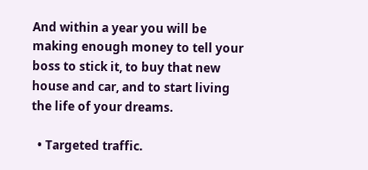And within a year you will be making enough money to tell your boss to stick it, to buy that new house and car, and to start living the life of your dreams.

  • Targeted traffic.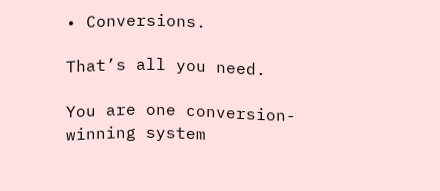• Conversions.

That’s all you need.

You are one conversion-winning system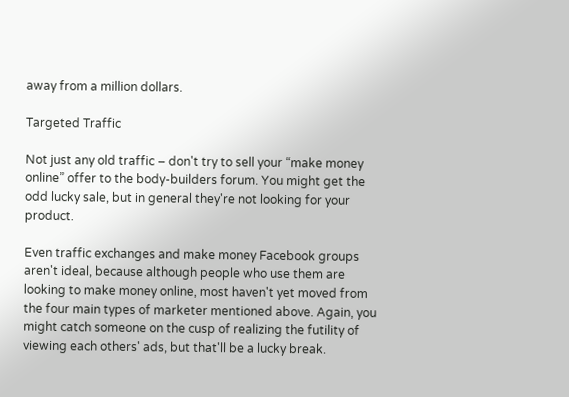away from a million dollars.

Targeted Traffic

Not just any old traffic – don't try to sell your “make money online” offer to the body-builders forum. You might get the odd lucky sale, but in general they're not looking for your product.

Even traffic exchanges and make money Facebook groups aren't ideal, because although people who use them are looking to make money online, most haven't yet moved from the four main types of marketer mentioned above. Again, you might catch someone on the cusp of realizing the futility of viewing each others' ads, but that'll be a lucky break.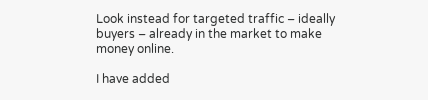Look instead for targeted traffic – ideally buyers – already in the market to make money online.

I have added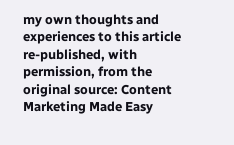my own thoughts and experiences to this article re-published, with permission, from the original source: Content Marketing Made Easy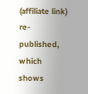(affiliate link) re-published, which shows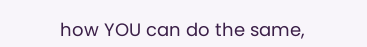how YOU can do the same,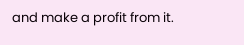and make a profit from it.